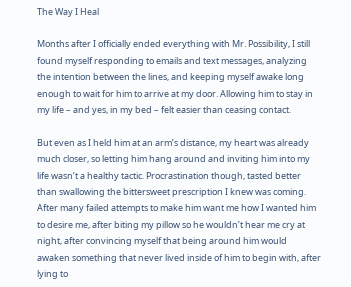The Way I Heal

Months after I officially ended everything with Mr. Possibility, I still found myself responding to emails and text messages, analyzing the intention between the lines, and keeping myself awake long enough to wait for him to arrive at my door. Allowing him to stay in my life – and yes, in my bed – felt easier than ceasing contact.

But even as I held him at an arm’s distance, my heart was already much closer, so letting him hang around and inviting him into my life wasn’t a healthy tactic. Procrastination though, tasted better than swallowing the bittersweet prescription I knew was coming. After many failed attempts to make him want me how I wanted him to desire me, after biting my pillow so he wouldn’t hear me cry at night, after convincing myself that being around him would awaken something that never lived inside of him to begin with, after lying to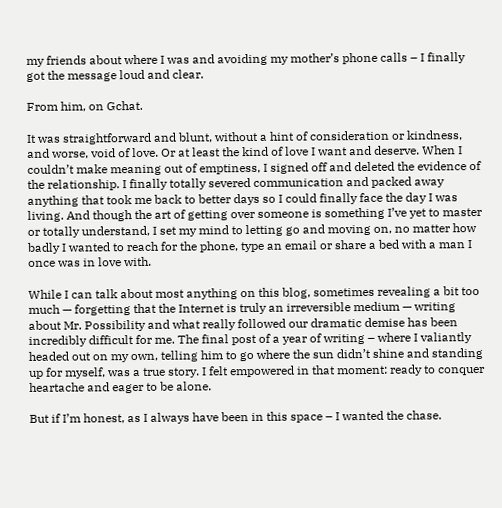my friends about where I was and avoiding my mother’s phone calls – I finally got the message loud and clear.

From him, on Gchat.

It was straightforward and blunt, without a hint of consideration or kindness, and worse, void of love. Or at least the kind of love I want and deserve. When I couldn’t make meaning out of emptiness, I signed off and deleted the evidence of the relationship. I finally totally severed communication and packed away anything that took me back to better days so I could finally face the day I was living. And though the art of getting over someone is something I’ve yet to master or totally understand, I set my mind to letting go and moving on, no matter how badly I wanted to reach for the phone, type an email or share a bed with a man I once was in love with.

While I can talk about most anything on this blog, sometimes revealing a bit too much — forgetting that the Internet is truly an irreversible medium — writing about Mr. Possibility and what really followed our dramatic demise has been incredibly difficult for me. The final post of a year of writing – where I valiantly headed out on my own, telling him to go where the sun didn’t shine and standing up for myself, was a true story. I felt empowered in that moment: ready to conquer heartache and eager to be alone.

But if I’m honest, as I always have been in this space – I wanted the chase.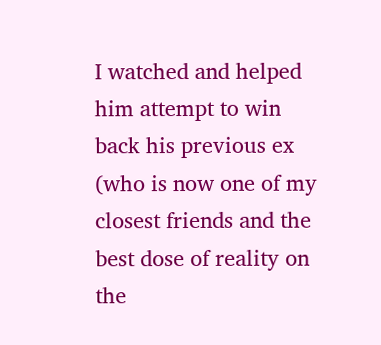I watched and helped him attempt to win back his previous ex (who is now one of my closest friends and the best dose of reality on the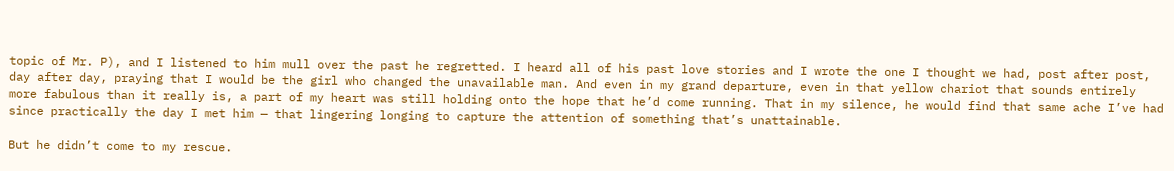topic of Mr. P), and I listened to him mull over the past he regretted. I heard all of his past love stories and I wrote the one I thought we had, post after post, day after day, praying that I would be the girl who changed the unavailable man. And even in my grand departure, even in that yellow chariot that sounds entirely more fabulous than it really is, a part of my heart was still holding onto the hope that he’d come running. That in my silence, he would find that same ache I’ve had since practically the day I met him — that lingering longing to capture the attention of something that’s unattainable.

But he didn’t come to my rescue.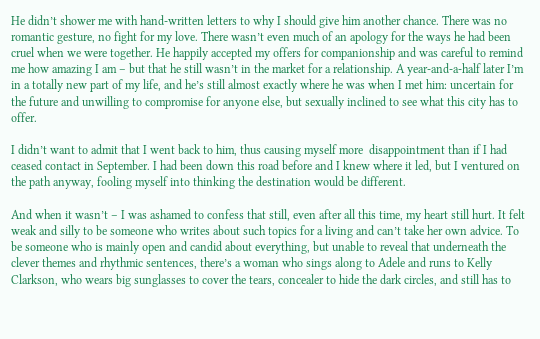He didn’t shower me with hand-written letters to why I should give him another chance. There was no romantic gesture, no fight for my love. There wasn’t even much of an apology for the ways he had been cruel when we were together. He happily accepted my offers for companionship and was careful to remind me how amazing I am – but that he still wasn’t in the market for a relationship. A year-and-a-half later I’m in a totally new part of my life, and he’s still almost exactly where he was when I met him: uncertain for the future and unwilling to compromise for anyone else, but sexually inclined to see what this city has to offer.

I didn’t want to admit that I went back to him, thus causing myself more  disappointment than if I had ceased contact in September. I had been down this road before and I knew where it led, but I ventured on the path anyway, fooling myself into thinking the destination would be different.

And when it wasn’t – I was ashamed to confess that still, even after all this time, my heart still hurt. It felt weak and silly to be someone who writes about such topics for a living and can’t take her own advice. To be someone who is mainly open and candid about everything, but unable to reveal that underneath the clever themes and rhythmic sentences, there’s a woman who sings along to Adele and runs to Kelly Clarkson, who wears big sunglasses to cover the tears, concealer to hide the dark circles, and still has to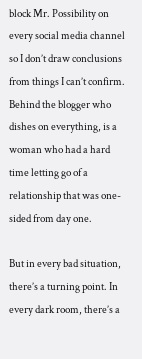block Mr. Possibility on every social media channel so I don’t draw conclusions from things I can’t confirm. Behind the blogger who dishes on everything, is a woman who had a hard time letting go of a relationship that was one-sided from day one.

But in every bad situation, there’s a turning point. In every dark room, there’s a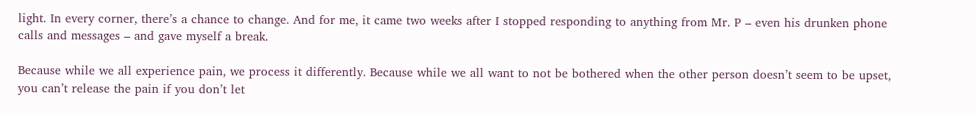light. In every corner, there’s a chance to change. And for me, it came two weeks after I stopped responding to anything from Mr. P – even his drunken phone calls and messages – and gave myself a break.

Because while we all experience pain, we process it differently. Because while we all want to not be bothered when the other person doesn’t seem to be upset, you can’t release the pain if you don’t let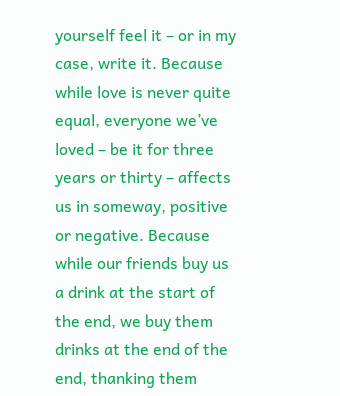yourself feel it – or in my case, write it. Because while love is never quite equal, everyone we’ve loved – be it for three years or thirty – affects us in someway, positive or negative. Because while our friends buy us a drink at the start of the end, we buy them drinks at the end of the end, thanking them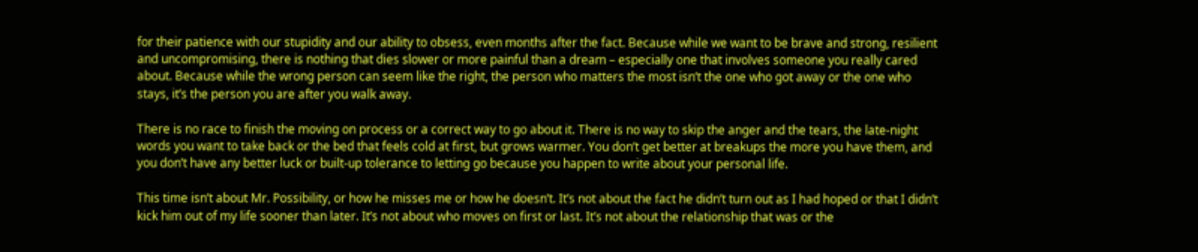for their patience with our stupidity and our ability to obsess, even months after the fact. Because while we want to be brave and strong, resilient and uncompromising, there is nothing that dies slower or more painful than a dream – especially one that involves someone you really cared about. Because while the wrong person can seem like the right, the person who matters the most isn’t the one who got away or the one who stays, it’s the person you are after you walk away.

There is no race to finish the moving on process or a correct way to go about it. There is no way to skip the anger and the tears, the late-night words you want to take back or the bed that feels cold at first, but grows warmer. You don’t get better at breakups the more you have them, and you don’t have any better luck or built-up tolerance to letting go because you happen to write about your personal life.

This time isn’t about Mr. Possibility, or how he misses me or how he doesn’t. It’s not about the fact he didn’t turn out as I had hoped or that I didn’t kick him out of my life sooner than later. It’s not about who moves on first or last. It’s not about the relationship that was or the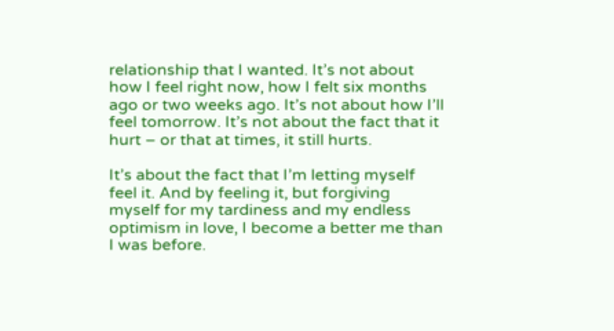relationship that I wanted. It’s not about how I feel right now, how I felt six months ago or two weeks ago. It’s not about how I’ll feel tomorrow. It’s not about the fact that it hurt – or that at times, it still hurts.

It’s about the fact that I’m letting myself feel it. And by feeling it, but forgiving myself for my tardiness and my endless optimism in love, I become a better me than I was before.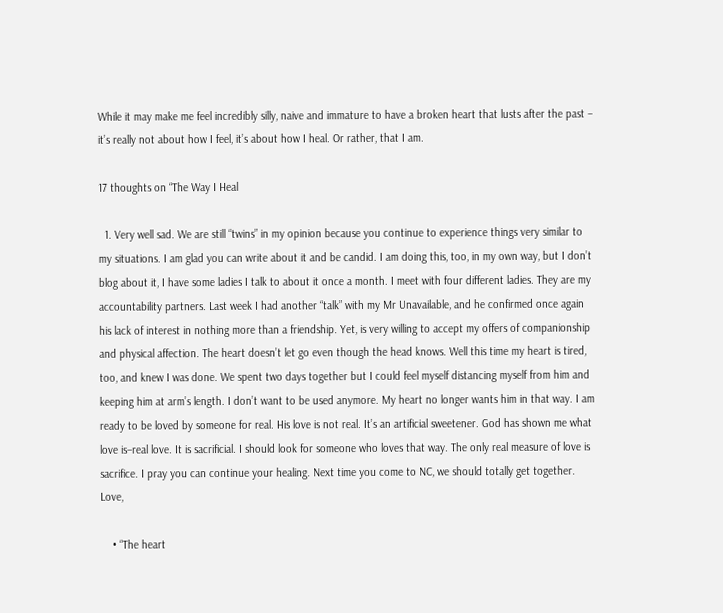While it may make me feel incredibly silly, naive and immature to have a broken heart that lusts after the past – it’s really not about how I feel, it’s about how I heal. Or rather, that I am.

17 thoughts on “The Way I Heal

  1. Very well sad. We are still “twins” in my opinion because you continue to experience things very similar to my situations. I am glad you can write about it and be candid. I am doing this, too, in my own way, but I don’t blog about it, I have some ladies I talk to about it once a month. I meet with four different ladies. They are my accountability partners. Last week I had another “talk” with my Mr Unavailable, and he confirmed once again his lack of interest in nothing more than a friendship. Yet, is very willing to accept my offers of companionship and physical affection. The heart doesn’t let go even though the head knows. Well this time my heart is tired, too, and knew I was done. We spent two days together but I could feel myself distancing myself from him and keeping him at arm’s length. I don’t want to be used anymore. My heart no longer wants him in that way. I am ready to be loved by someone for real. His love is not real. It’s an artificial sweetener. God has shown me what love is–real love. It is sacrificial. I should look for someone who loves that way. The only real measure of love is sacrifice. I pray you can continue your healing. Next time you come to NC, we should totally get together. Love,

    • “The heart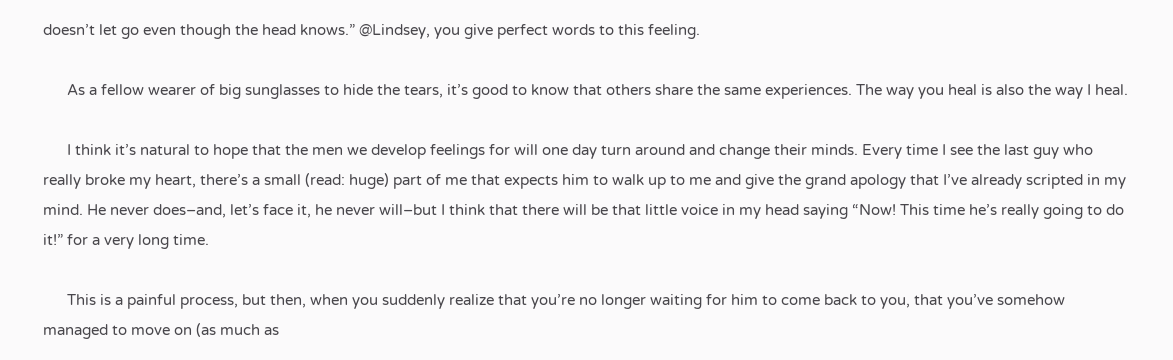doesn’t let go even though the head knows.” @Lindsey, you give perfect words to this feeling.

      As a fellow wearer of big sunglasses to hide the tears, it’s good to know that others share the same experiences. The way you heal is also the way I heal.

      I think it’s natural to hope that the men we develop feelings for will one day turn around and change their minds. Every time I see the last guy who really broke my heart, there’s a small (read: huge) part of me that expects him to walk up to me and give the grand apology that I’ve already scripted in my mind. He never does–and, let’s face it, he never will–but I think that there will be that little voice in my head saying “Now! This time he’s really going to do it!” for a very long time.

      This is a painful process, but then, when you suddenly realize that you’re no longer waiting for him to come back to you, that you’ve somehow managed to move on (as much as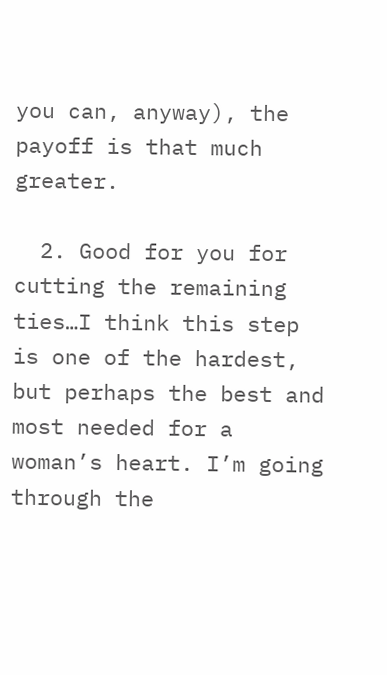you can, anyway), the payoff is that much greater.

  2. Good for you for cutting the remaining ties…I think this step is one of the hardest, but perhaps the best and most needed for a woman’s heart. I’m going through the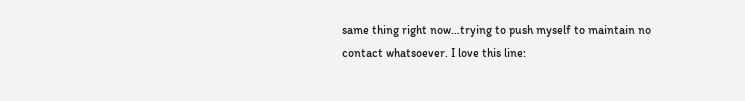same thing right now…trying to push myself to maintain no contact whatsoever. I love this line: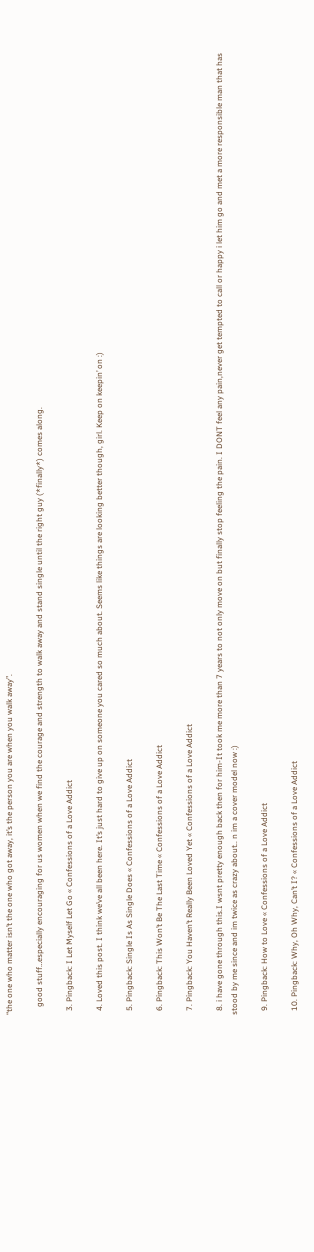“the one who matter isn’t the one who got away, it’s the person you are when you walk away”.

    good stuff…especially encouraging for us women when we find the courage and strength to walk away and stand single until the right guy (*finally*) comes along.

  3. Pingback: I Let Myself Let Go « Confessions of a Love Addict

  4. Loved this post. I think we’ve all been here. It’s just hard to give up on someone you cared so much about. Seems like things are looking better though, girl. Keep on keepin’ on :)

  5. Pingback: Single Is As Single Does « Confessions of a Love Addict

  6. Pingback: This Won’t Be The Last Time « Confessions of a Love Addict

  7. Pingback: You Haven’t Really Been Loved Yet « Confessions of a Love Addict

  8. i have gone through this.I wsnt pretty enough back then for him-It took me more than 7 years to not only move on but finally stop feeling the pain. I DONT feel any pain,never get tempted to call or happy i let him go and met a more responsible man that has stood by me since and im twice as crazy about.. n im a cover model now :)

  9. Pingback: How to Love « Confessions of a Love Addict

  10. Pingback: Why, Oh Why, Can’t I? « Confessions of a Love Addict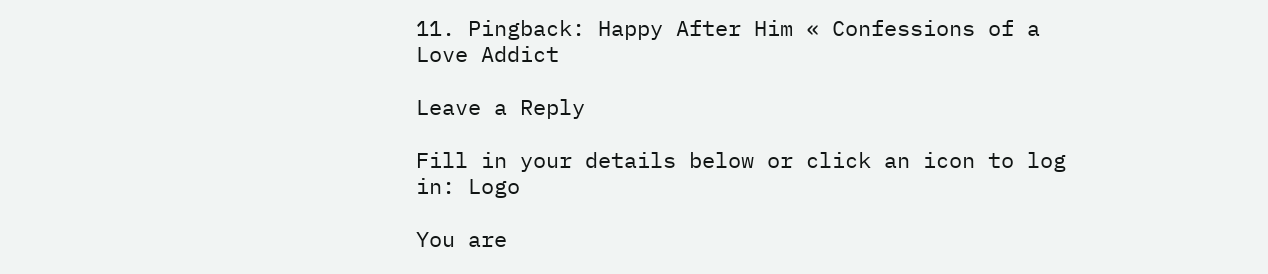11. Pingback: Happy After Him « Confessions of a Love Addict

Leave a Reply

Fill in your details below or click an icon to log in: Logo

You are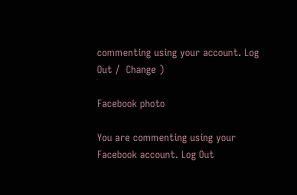commenting using your account. Log Out /  Change )

Facebook photo

You are commenting using your Facebook account. Log Out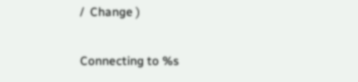/  Change )

Connecting to %s